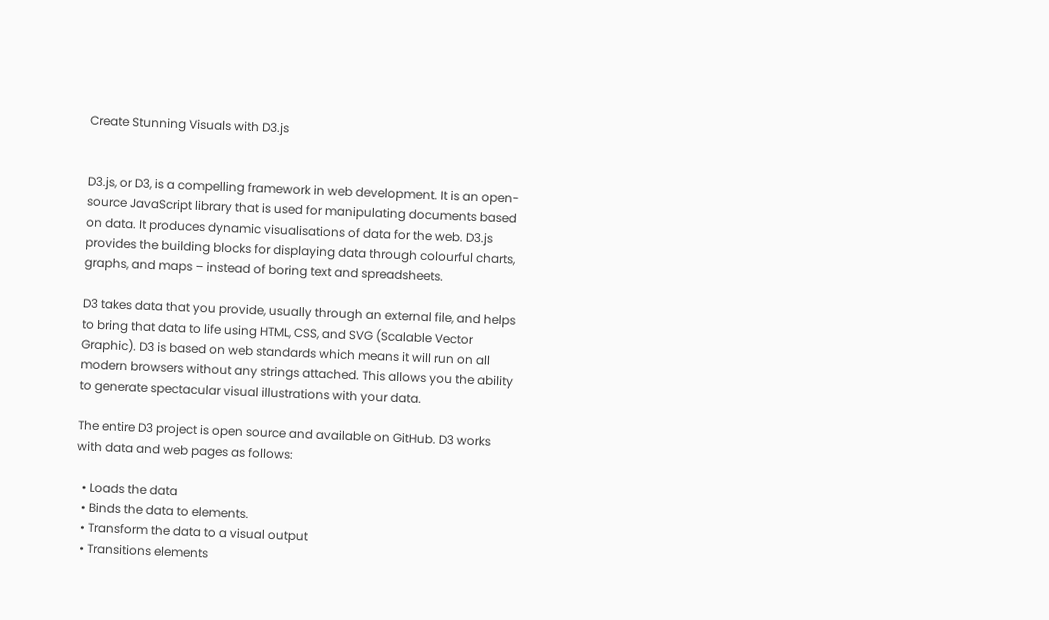Create Stunning Visuals with D3.js


D3.js, or D3, is a compelling framework in web development. It is an open-source JavaScript library that is used for manipulating documents based on data. It produces dynamic visualisations of data for the web. D3.js provides the building blocks for displaying data through colourful charts, graphs, and maps – instead of boring text and spreadsheets.

D3 takes data that you provide, usually through an external file, and helps to bring that data to life using HTML, CSS, and SVG (Scalable Vector Graphic). D3 is based on web standards which means it will run on all modern browsers without any strings attached. This allows you the ability to generate spectacular visual illustrations with your data.

The entire D3 project is open source and available on GitHub. D3 works with data and web pages as follows:

  • Loads the data
  • Binds the data to elements.
  • Transform the data to a visual output
  • Transitions elements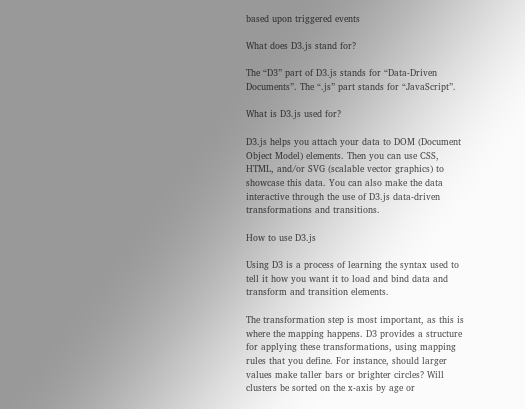based upon triggered events

What does D3.js stand for?

The “D3” part of D3.js stands for “Data-Driven Documents”. The “.js” part stands for “JavaScript”.

What is D3.js used for?

D3.js helps you attach your data to DOM (Document Object Model) elements. Then you can use CSS, HTML, and/or SVG (scalable vector graphics) to showcase this data. You can also make the data interactive through the use of D3.js data-driven transformations and transitions.

How to use D3.js

Using D3 is a process of learning the syntax used to tell it how you want it to load and bind data and transform and transition elements.

The transformation step is most important, as this is where the mapping happens. D3 provides a structure for applying these transformations, using mapping rules that you define. For instance, should larger values make taller bars or brighter circles? Will clusters be sorted on the x-axis by age or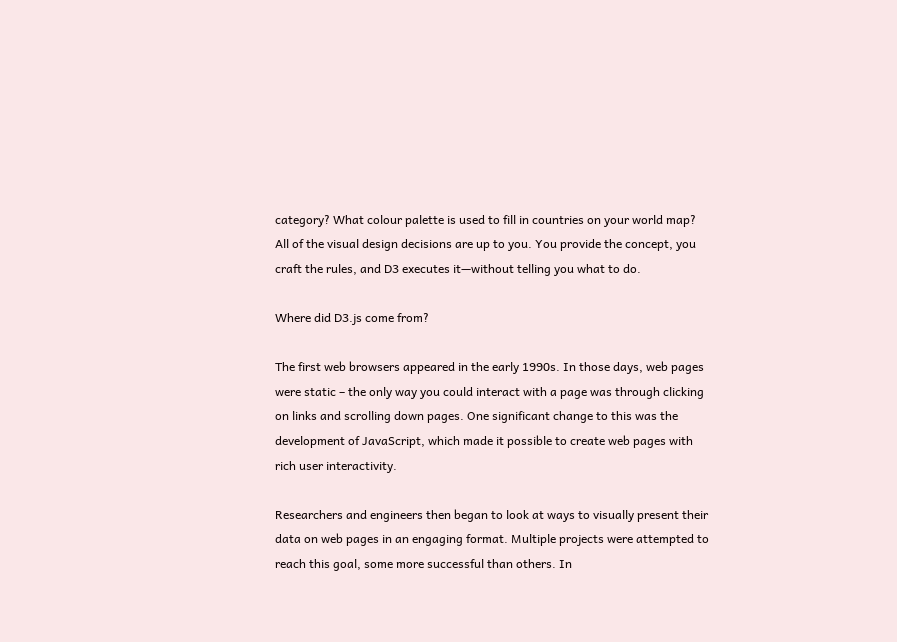category? What colour palette is used to fill in countries on your world map? All of the visual design decisions are up to you. You provide the concept, you craft the rules, and D3 executes it—without telling you what to do.

Where did D3.js come from?

The first web browsers appeared in the early 1990s. In those days, web pages were static – the only way you could interact with a page was through clicking on links and scrolling down pages. One significant change to this was the development of JavaScript, which made it possible to create web pages with rich user interactivity.

Researchers and engineers then began to look at ways to visually present their data on web pages in an engaging format. Multiple projects were attempted to reach this goal, some more successful than others. In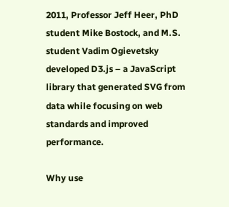2011, Professor Jeff Heer, PhD student Mike Bostock, and M.S. student Vadim Ogievetsky developed D3.js – a JavaScript library that generated SVG from data while focusing on web standards and improved performance.

Why use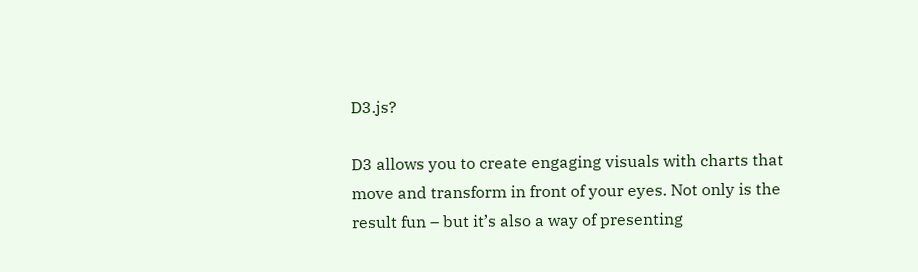D3.js?

D3 allows you to create engaging visuals with charts that move and transform in front of your eyes. Not only is the result fun – but it’s also a way of presenting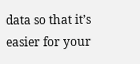data so that it’s easier for your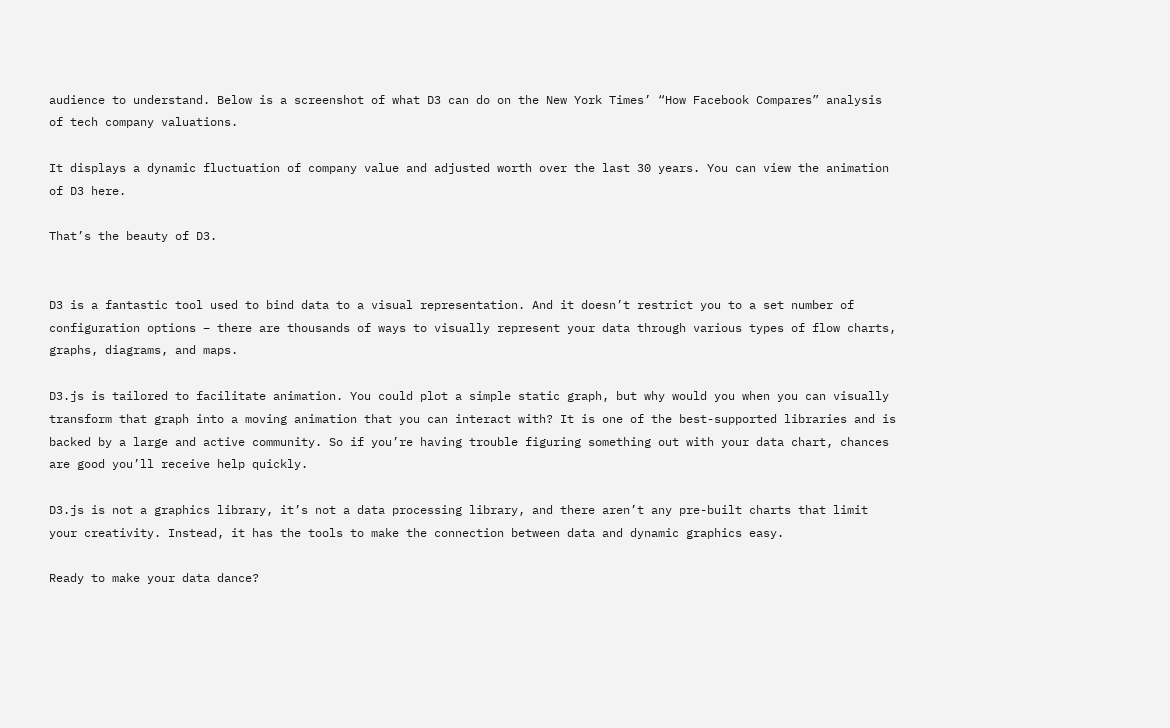audience to understand. Below is a screenshot of what D3 can do on the New York Times’ “How Facebook Compares” analysis of tech company valuations.

It displays a dynamic fluctuation of company value and adjusted worth over the last 30 years. You can view the animation of D3 here.

That’s the beauty of D3.


D3 is a fantastic tool used to bind data to a visual representation. And it doesn’t restrict you to a set number of configuration options – there are thousands of ways to visually represent your data through various types of flow charts, graphs, diagrams, and maps.

D3.js is tailored to facilitate animation. You could plot a simple static graph, but why would you when you can visually transform that graph into a moving animation that you can interact with? It is one of the best-supported libraries and is backed by a large and active community. So if you’re having trouble figuring something out with your data chart, chances are good you’ll receive help quickly.

D3.js is not a graphics library, it’s not a data processing library, and there aren’t any pre-built charts that limit your creativity. Instead, it has the tools to make the connection between data and dynamic graphics easy.

Ready to make your data dance?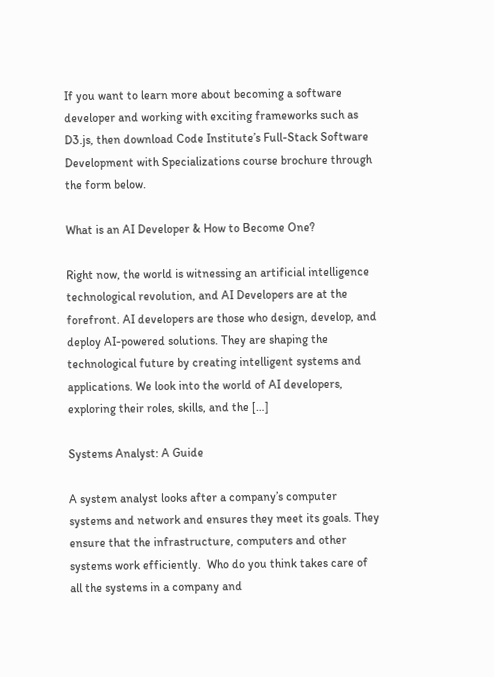If you want to learn more about becoming a software developer and working with exciting frameworks such as D3.js, then download Code Institute’s Full-Stack Software Development with Specializations course brochure through the form below.

What is an AI Developer & How to Become One?

Right now, the world is witnessing an artificial intelligence technological revolution, and AI Developers are at the forefront. AI developers are those who design, develop, and deploy AI-powered solutions. They are shaping the technological future by creating intelligent systems and applications. We look into the world of AI developers, exploring their roles, skills, and the […]

Systems Analyst: A Guide

A system analyst looks after a company’s computer systems and network and ensures they meet its goals. They ensure that the infrastructure, computers and other systems work efficiently.  Who do you think takes care of all the systems in a company and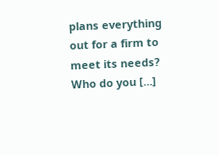plans everything out for a firm to meet its needs? Who do you […]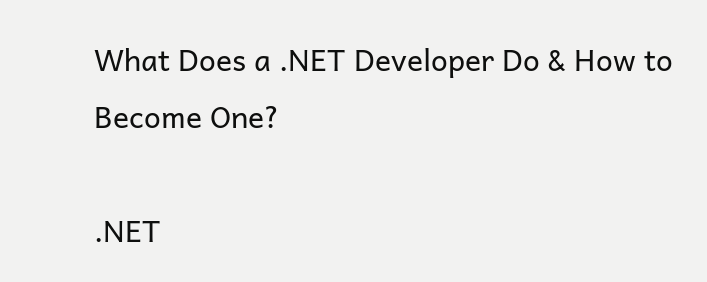What Does a .NET Developer Do & How to Become One?

.NET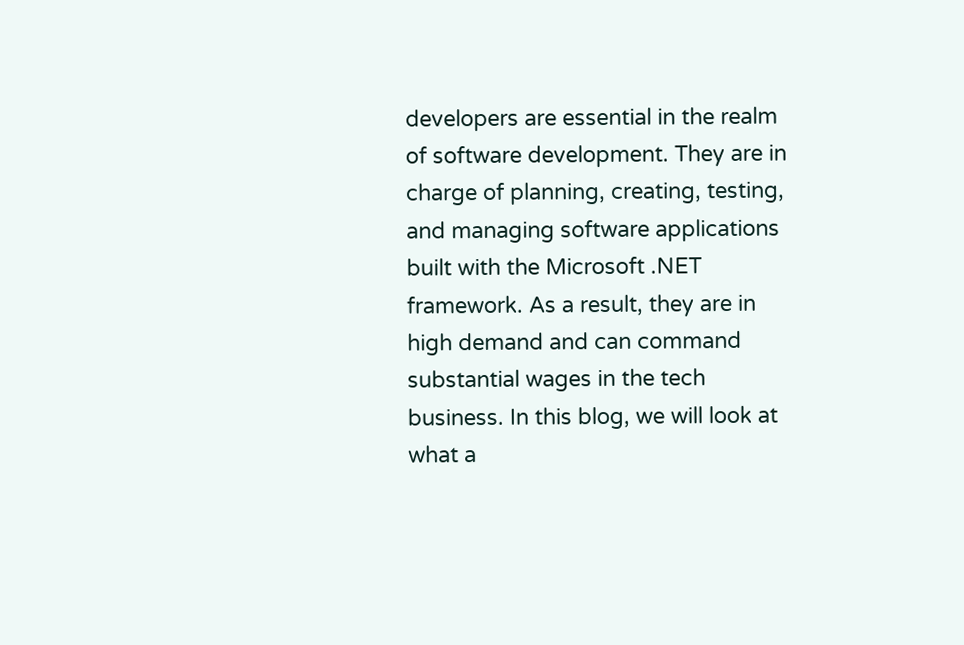developers are essential in the realm of software development. They are in charge of planning, creating, testing, and managing software applications built with the Microsoft .NET framework. As a result, they are in high demand and can command substantial wages in the tech business. In this blog, we will look at what a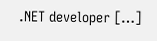.NET developer […]